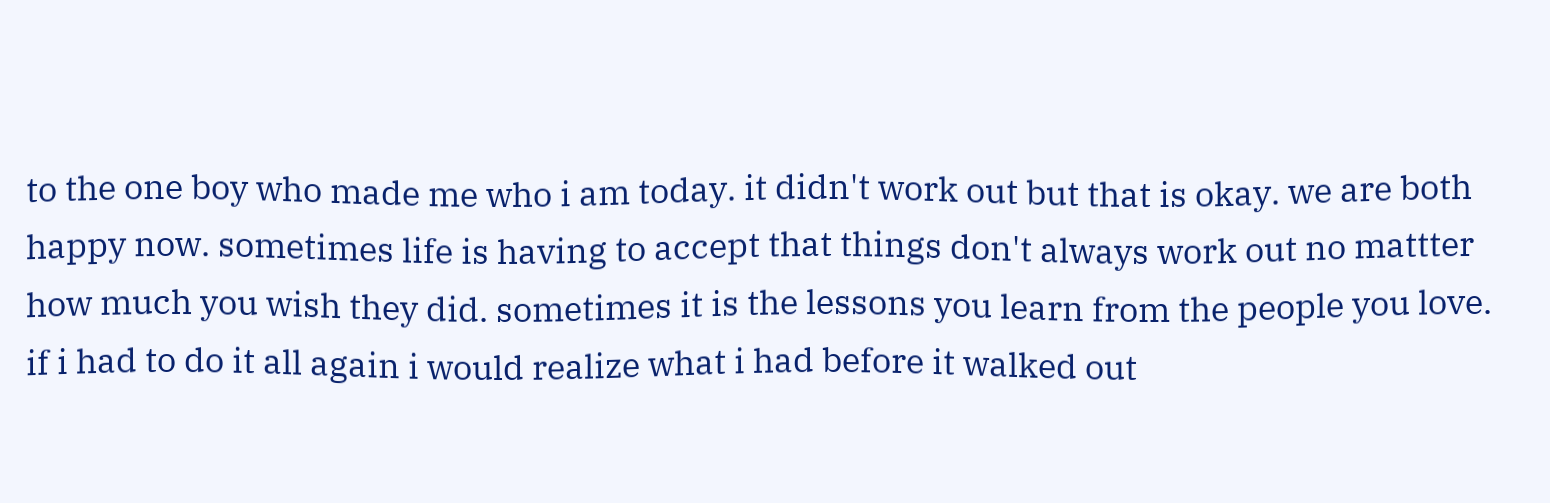to the one boy who made me who i am today. it didn't work out but that is okay. we are both happy now. sometimes life is having to accept that things don't always work out no mattter how much you wish they did. sometimes it is the lessons you learn from the people you love. if i had to do it all again i would realize what i had before it walked out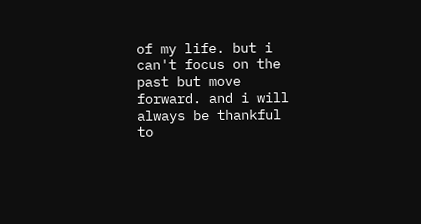of my life. but i can't focus on the past but move forward. and i will always be thankful to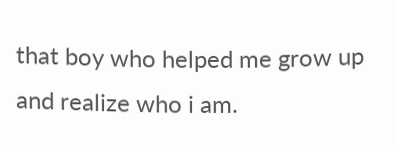that boy who helped me grow up and realize who i am.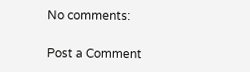No comments:

Post a Comment